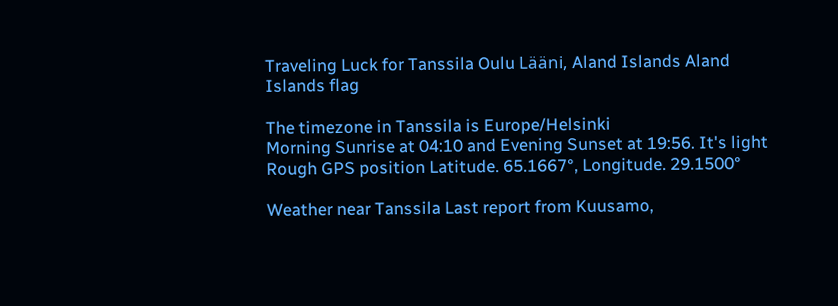Traveling Luck for Tanssila Oulu Lääni, Aland Islands Aland Islands flag

The timezone in Tanssila is Europe/Helsinki
Morning Sunrise at 04:10 and Evening Sunset at 19:56. It's light
Rough GPS position Latitude. 65.1667°, Longitude. 29.1500°

Weather near Tanssila Last report from Kuusamo,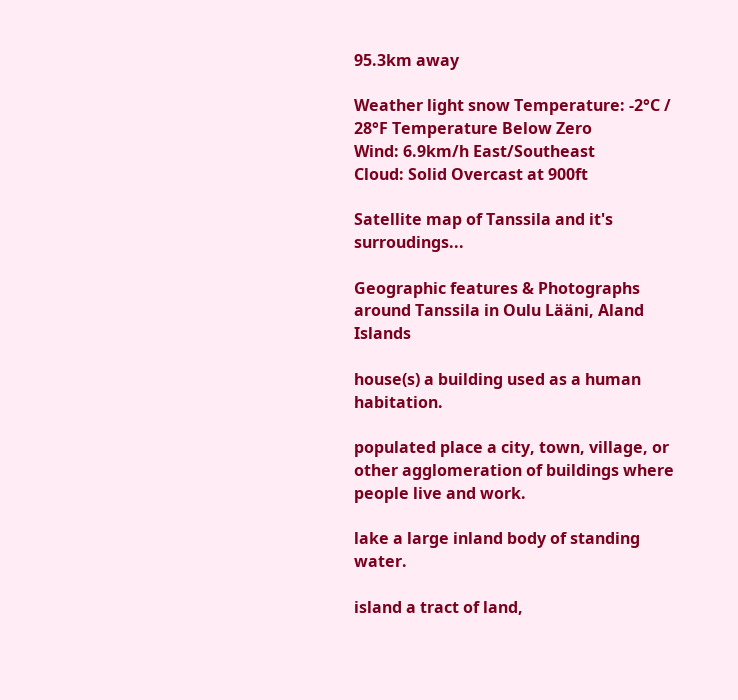95.3km away

Weather light snow Temperature: -2°C / 28°F Temperature Below Zero
Wind: 6.9km/h East/Southeast
Cloud: Solid Overcast at 900ft

Satellite map of Tanssila and it's surroudings...

Geographic features & Photographs around Tanssila in Oulu Lääni, Aland Islands

house(s) a building used as a human habitation.

populated place a city, town, village, or other agglomeration of buildings where people live and work.

lake a large inland body of standing water.

island a tract of land,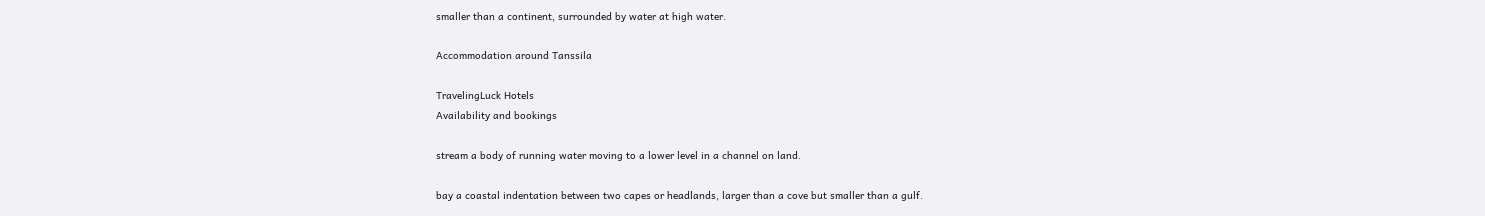smaller than a continent, surrounded by water at high water.

Accommodation around Tanssila

TravelingLuck Hotels
Availability and bookings

stream a body of running water moving to a lower level in a channel on land.

bay a coastal indentation between two capes or headlands, larger than a cove but smaller than a gulf.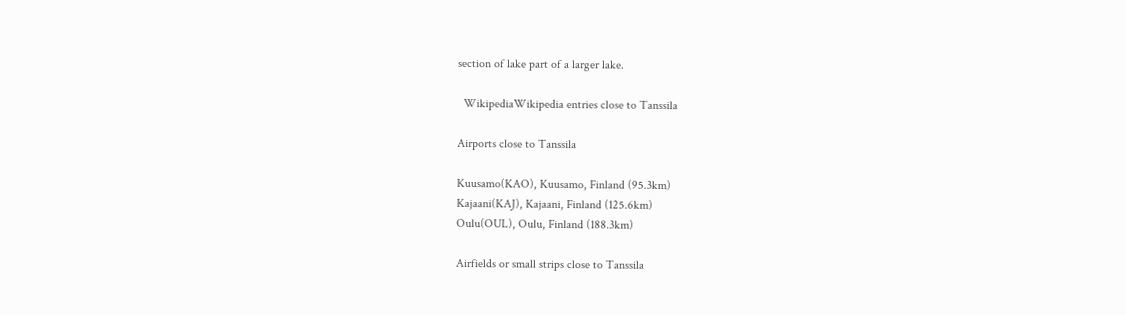section of lake part of a larger lake.

  WikipediaWikipedia entries close to Tanssila

Airports close to Tanssila

Kuusamo(KAO), Kuusamo, Finland (95.3km)
Kajaani(KAJ), Kajaani, Finland (125.6km)
Oulu(OUL), Oulu, Finland (188.3km)

Airfields or small strips close to Tanssila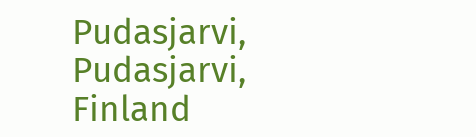Pudasjarvi, Pudasjarvi, Finland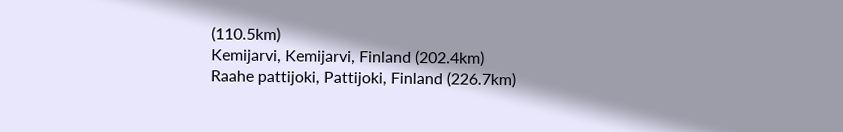(110.5km)
Kemijarvi, Kemijarvi, Finland (202.4km)
Raahe pattijoki, Pattijoki, Finland (226.7km)